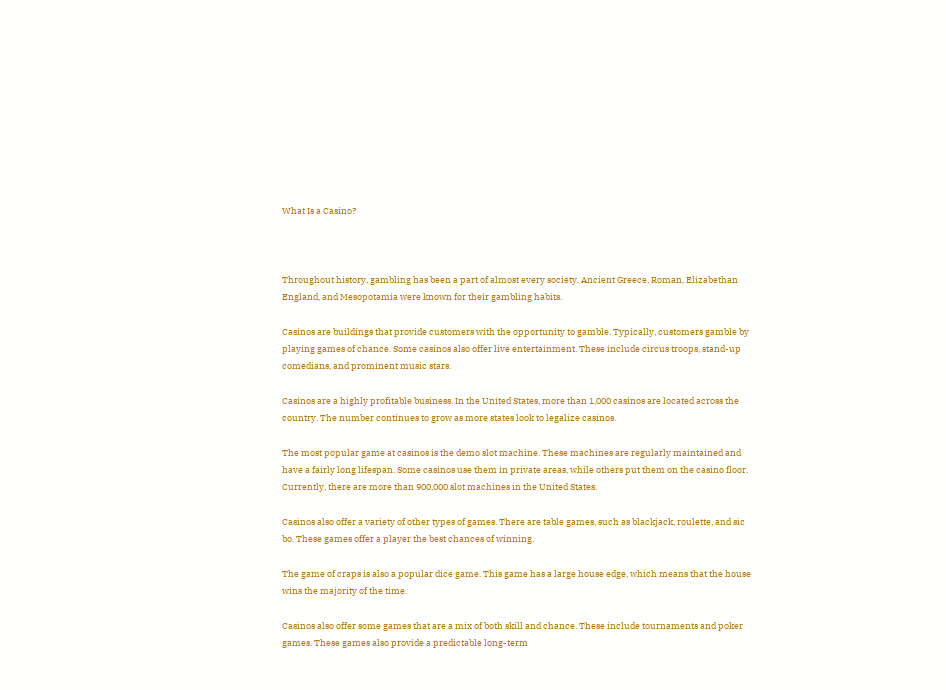What Is a Casino?



Throughout history, gambling has been a part of almost every society. Ancient Greece, Roman, Elizabethan England, and Mesopotamia were known for their gambling habits.

Casinos are buildings that provide customers with the opportunity to gamble. Typically, customers gamble by playing games of chance. Some casinos also offer live entertainment. These include circus troops, stand-up comedians, and prominent music stars.

Casinos are a highly profitable business. In the United States, more than 1,000 casinos are located across the country. The number continues to grow as more states look to legalize casinos.

The most popular game at casinos is the demo slot machine. These machines are regularly maintained and have a fairly long lifespan. Some casinos use them in private areas, while others put them on the casino floor. Currently, there are more than 900,000 slot machines in the United States.

Casinos also offer a variety of other types of games. There are table games, such as blackjack, roulette, and sic bo. These games offer a player the best chances of winning.

The game of craps is also a popular dice game. This game has a large house edge, which means that the house wins the majority of the time.

Casinos also offer some games that are a mix of both skill and chance. These include tournaments and poker games. These games also provide a predictable long-term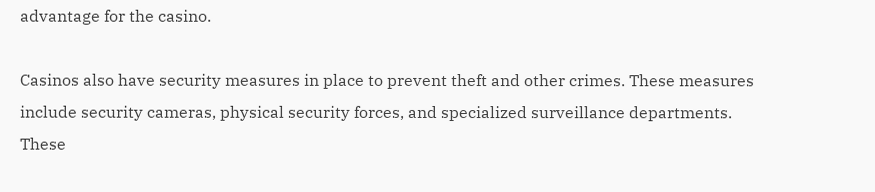advantage for the casino.

Casinos also have security measures in place to prevent theft and other crimes. These measures include security cameras, physical security forces, and specialized surveillance departments. These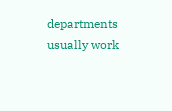departments usually work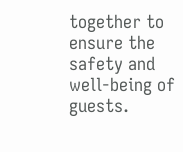together to ensure the safety and well-being of guests.